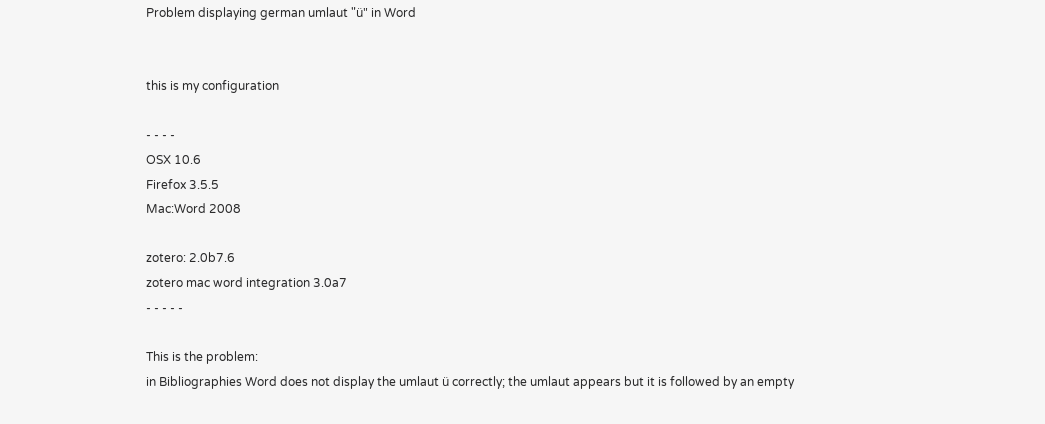Problem displaying german umlaut "ü" in Word


this is my configuration

- - - -
OSX 10.6
Firefox 3.5.5
Mac:Word 2008

zotero: 2.0b7.6
zotero mac word integration 3.0a7
- - - - -

This is the problem:
in Bibliographies Word does not display the umlaut ü correctly; the umlaut appears but it is followed by an empty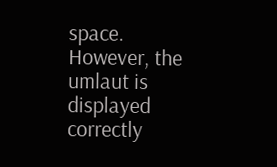space.
However, the umlaut is displayed correctly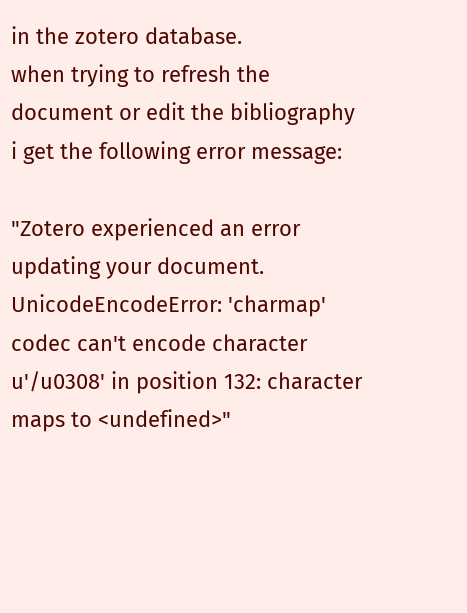in the zotero database.
when trying to refresh the document or edit the bibliography i get the following error message:

"Zotero experienced an error updating your document.
UnicodeEncodeError: 'charmap' codec can't encode character u'/u0308' in position 132: character maps to <undefined>"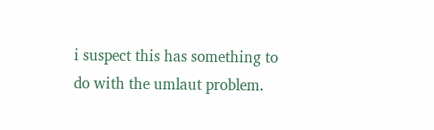i suspect this has something to do with the umlaut problem.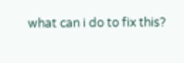what can i do to fix this?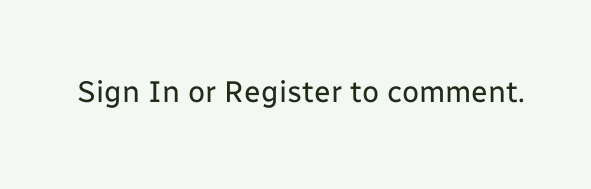Sign In or Register to comment.